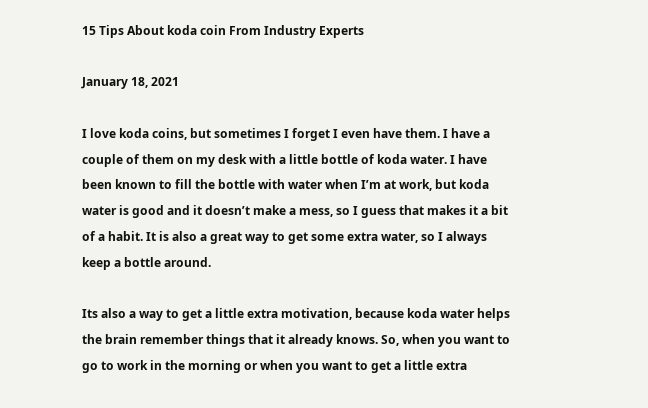15 Tips About koda coin From Industry Experts

January 18, 2021

I love koda coins, but sometimes I forget I even have them. I have a couple of them on my desk with a little bottle of koda water. I have been known to fill the bottle with water when I’m at work, but koda water is good and it doesn’t make a mess, so I guess that makes it a bit of a habit. It is also a great way to get some extra water, so I always keep a bottle around.

Its also a way to get a little extra motivation, because koda water helps the brain remember things that it already knows. So, when you want to go to work in the morning or when you want to get a little extra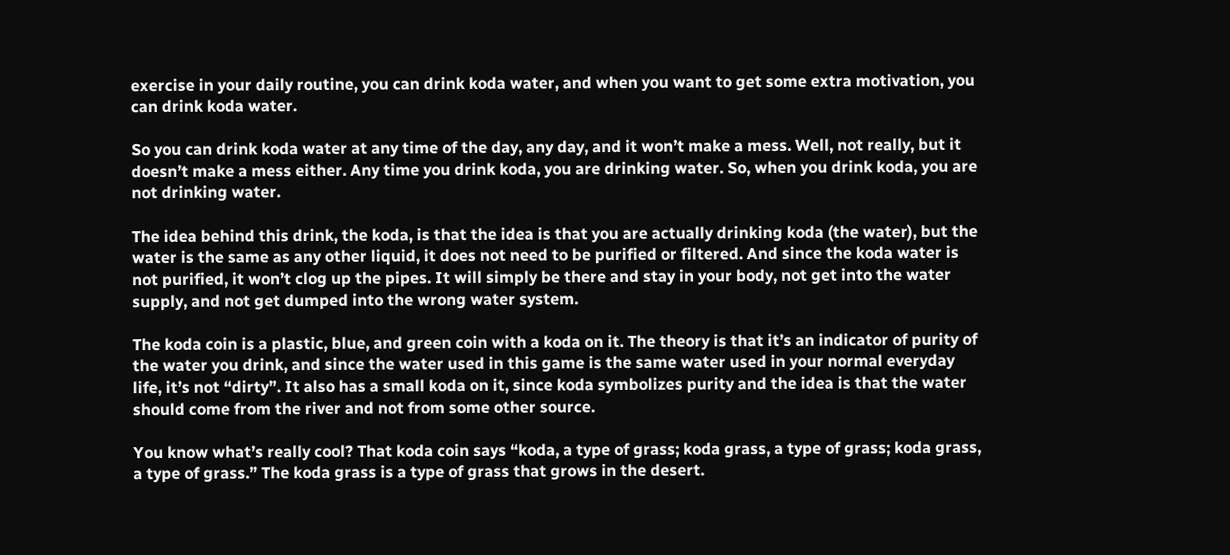exercise in your daily routine, you can drink koda water, and when you want to get some extra motivation, you can drink koda water.

So you can drink koda water at any time of the day, any day, and it won’t make a mess. Well, not really, but it doesn’t make a mess either. Any time you drink koda, you are drinking water. So, when you drink koda, you are not drinking water.

The idea behind this drink, the koda, is that the idea is that you are actually drinking koda (the water), but the water is the same as any other liquid, it does not need to be purified or filtered. And since the koda water is not purified, it won’t clog up the pipes. It will simply be there and stay in your body, not get into the water supply, and not get dumped into the wrong water system.

The koda coin is a plastic, blue, and green coin with a koda on it. The theory is that it’s an indicator of purity of the water you drink, and since the water used in this game is the same water used in your normal everyday life, it’s not “dirty”. It also has a small koda on it, since koda symbolizes purity and the idea is that the water should come from the river and not from some other source.

You know what’s really cool? That koda coin says “koda, a type of grass; koda grass, a type of grass; koda grass, a type of grass.” The koda grass is a type of grass that grows in the desert.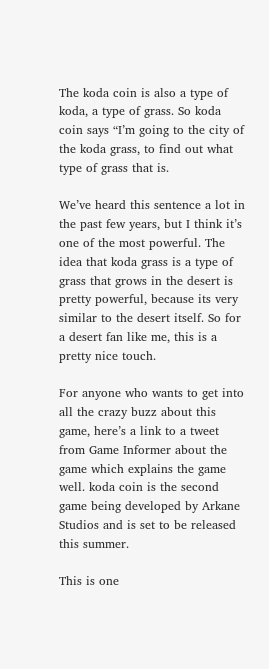The koda coin is also a type of koda, a type of grass. So koda coin says “I’m going to the city of the koda grass, to find out what type of grass that is.

We’ve heard this sentence a lot in the past few years, but I think it’s one of the most powerful. The idea that koda grass is a type of grass that grows in the desert is pretty powerful, because its very similar to the desert itself. So for a desert fan like me, this is a pretty nice touch.

For anyone who wants to get into all the crazy buzz about this game, here’s a link to a tweet from Game Informer about the game which explains the game well. koda coin is the second game being developed by Arkane Studios and is set to be released this summer.

This is one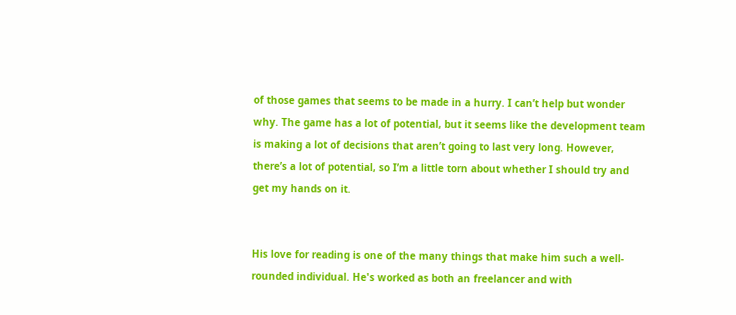of those games that seems to be made in a hurry. I can’t help but wonder why. The game has a lot of potential, but it seems like the development team is making a lot of decisions that aren’t going to last very long. However, there’s a lot of potential, so I’m a little torn about whether I should try and get my hands on it.


His love for reading is one of the many things that make him such a well-rounded individual. He's worked as both an freelancer and with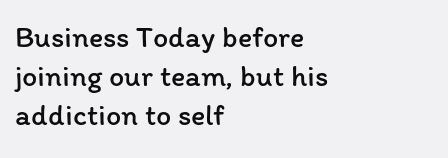Business Today before joining our team, but his addiction to self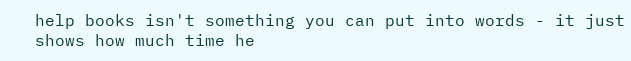help books isn't something you can put into words - it just shows how much time he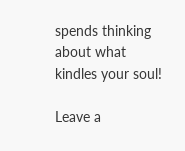spends thinking about what kindles your soul!

Leave a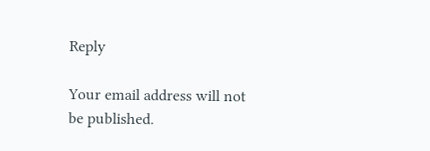Reply

Your email address will not be published.